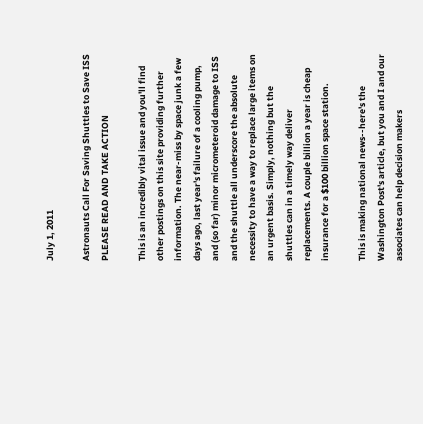July 1, 2011

Astronauts Call For Saving Shuttles to Save ISS PLEASE READ AND TAKE ACTION

This is an incredibly vital issue and you'll find other postings on this site providing further information. The near-miss by space junk a few days ago, last year's failure of a cooling pump, and (so far) minor micrometeroid damage to ISS and the shuttle all underscore the absolute necessity to have a way to replace large items on an urgent basis. Simply, nothing but the shuttles can in a timely way deliver replacements. A couple billion a year is cheap insurance for a $100 billion space station.

This is making national news--here's the Washington Post's article, but you and I and our associates can help decision makers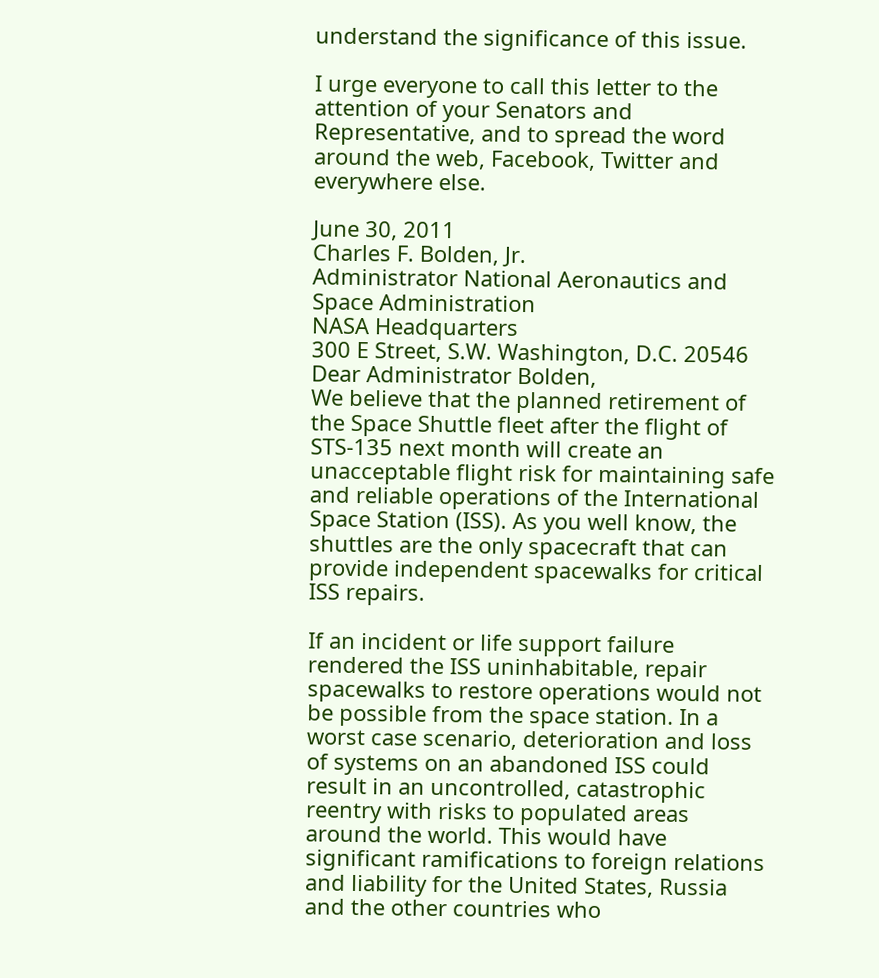understand the significance of this issue.

I urge everyone to call this letter to the attention of your Senators and Representative, and to spread the word around the web, Facebook, Twitter and everywhere else.

June 30, 2011
Charles F. Bolden, Jr.
Administrator National Aeronautics and Space Administration
NASA Headquarters
300 E Street, S.W. Washington, D.C. 20546
Dear Administrator Bolden,
We believe that the planned retirement of the Space Shuttle fleet after the flight of STS-135 next month will create an unacceptable flight risk for maintaining safe and reliable operations of the International Space Station (ISS). As you well know, the shuttles are the only spacecraft that can provide independent spacewalks for critical ISS repairs.

If an incident or life support failure rendered the ISS uninhabitable, repair spacewalks to restore operations would not be possible from the space station. In a worst case scenario, deterioration and loss of systems on an abandoned ISS could result in an uncontrolled, catastrophic reentry with risks to populated areas around the world. This would have significant ramifications to foreign relations and liability for the United States, Russia and the other countries who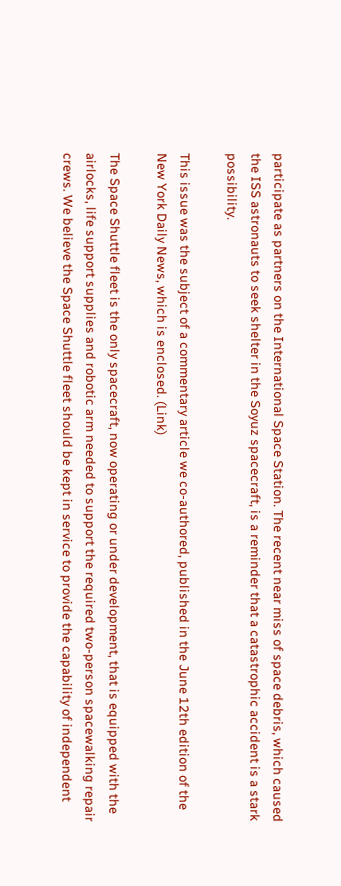participate as partners on the International Space Station. The recent near miss of space debris, which caused the ISS astronauts to seek shelter in the Soyuz spacecraft, is a reminder that a catastrophic accident is a stark possibility.

This issue was the subject of a commentary article we co-authored, published in the June 12th edition of the New York Daily News, which is enclosed. (Link)

The Space Shuttle fleet is the only spacecraft, now operating or under development, that is equipped with the airlocks, life support supplies and robotic arm needed to support the required two-person spacewalking repair crews. We believe the Space Shuttle fleet should be kept in service to provide the capability of independent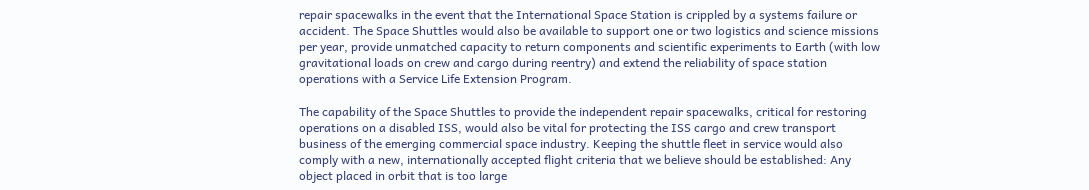repair spacewalks in the event that the International Space Station is crippled by a systems failure or accident. The Space Shuttles would also be available to support one or two logistics and science missions per year, provide unmatched capacity to return components and scientific experiments to Earth (with low gravitational loads on crew and cargo during reentry) and extend the reliability of space station operations with a Service Life Extension Program.

The capability of the Space Shuttles to provide the independent repair spacewalks, critical for restoring operations on a disabled ISS, would also be vital for protecting the ISS cargo and crew transport business of the emerging commercial space industry. Keeping the shuttle fleet in service would also comply with a new, internationally accepted flight criteria that we believe should be established: Any object placed in orbit that is too large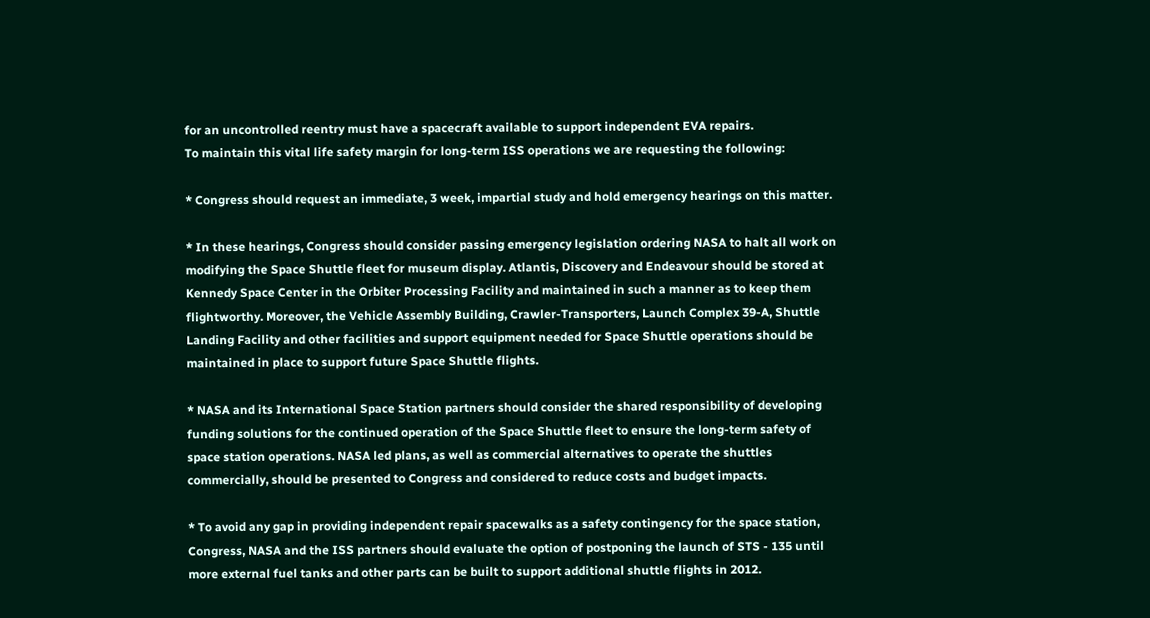for an uncontrolled reentry must have a spacecraft available to support independent EVA repairs.
To maintain this vital life safety margin for long-term ISS operations we are requesting the following:

* Congress should request an immediate, 3 week, impartial study and hold emergency hearings on this matter.

* In these hearings, Congress should consider passing emergency legislation ordering NASA to halt all work on modifying the Space Shuttle fleet for museum display. Atlantis, Discovery and Endeavour should be stored at Kennedy Space Center in the Orbiter Processing Facility and maintained in such a manner as to keep them flightworthy. Moreover, the Vehicle Assembly Building, Crawler-Transporters, Launch Complex 39-A, Shuttle Landing Facility and other facilities and support equipment needed for Space Shuttle operations should be maintained in place to support future Space Shuttle flights.

* NASA and its International Space Station partners should consider the shared responsibility of developing funding solutions for the continued operation of the Space Shuttle fleet to ensure the long-term safety of space station operations. NASA led plans, as well as commercial alternatives to operate the shuttles commercially, should be presented to Congress and considered to reduce costs and budget impacts.

* To avoid any gap in providing independent repair spacewalks as a safety contingency for the space station, Congress, NASA and the ISS partners should evaluate the option of postponing the launch of STS - 135 until more external fuel tanks and other parts can be built to support additional shuttle flights in 2012.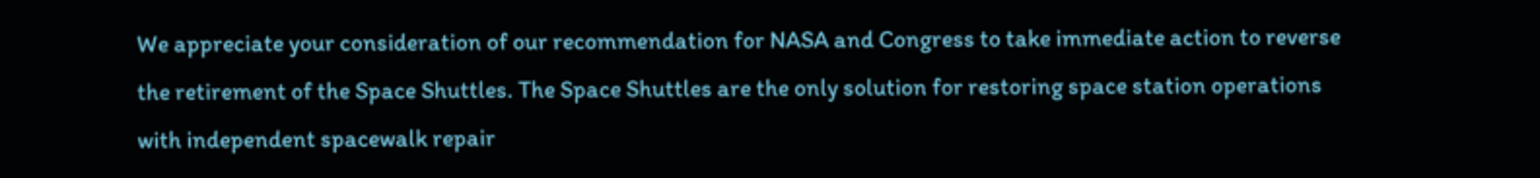We appreciate your consideration of our recommendation for NASA and Congress to take immediate action to reverse the retirement of the Space Shuttles. The Space Shuttles are the only solution for restoring space station operations with independent spacewalk repair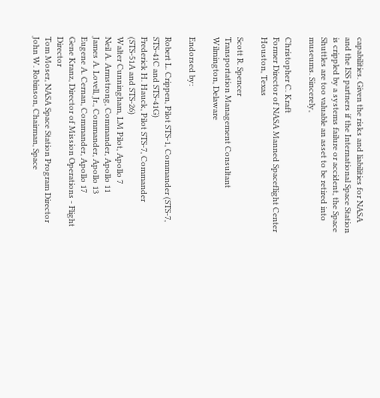capabilities. Given the risks and liabilities for NASA and the ISS partners if the International Space Station is crippled by a systems failure or accident, the Space Shuttles are too valuable an asset to be retired into museums. Sincerely,

Christopher C. Kraft
Former Director of NASA Manned Spaceflight Center
Houston, Texas

Scott R. Spencer
Transportation Management Consultant
Wilmington, Delaware

Endorsed by:

Robert L. Crippen, Pilot STS-1, Commander (STS-7, STS-41C and STS-41G)
Frederick H. Hauck, Pilot STS-7, Commander (STS-51A and STS-26)
Walter Cunningham, LM Pilot, Apollo 7
Neil A. Armstrong, Commander, Apollo 11
James A. Lovell, Jr., Commander, Apollo 13
Eugene A. Cernan, Commander, Apollo 17
Gene Kranz, Director of Mission Operations - Flight Director
Tom Moser, NASA Space Station Program Director
John W. Robinson, Chairman, Space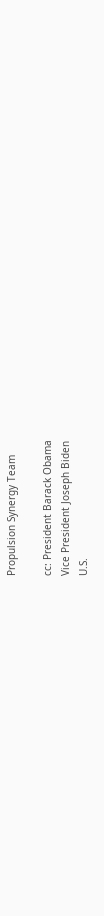Propulsion Synergy Team

cc: President Barack Obama
Vice President Joseph Biden
U.S.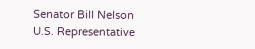Senator Bill Nelson
U.S. Representative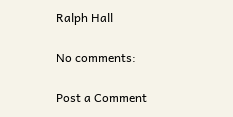Ralph Hall

No comments:

Post a Comment